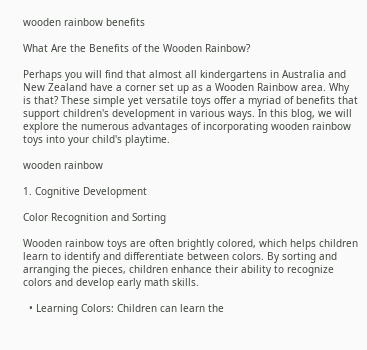wooden rainbow benefits

What Are the Benefits of the Wooden Rainbow?

Perhaps you will find that almost all kindergartens in Australia and New Zealand have a corner set up as a Wooden Rainbow area. Why is that? These simple yet versatile toys offer a myriad of benefits that support children's development in various ways. In this blog, we will explore the numerous advantages of incorporating wooden rainbow toys into your child's playtime.

wooden rainbow

1. Cognitive Development

Color Recognition and Sorting

Wooden rainbow toys are often brightly colored, which helps children learn to identify and differentiate between colors. By sorting and arranging the pieces, children enhance their ability to recognize colors and develop early math skills.

  • Learning Colors: Children can learn the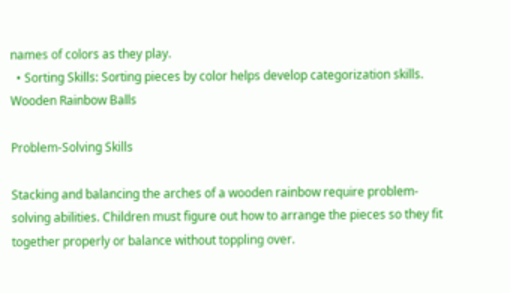names of colors as they play.
  • Sorting Skills: Sorting pieces by color helps develop categorization skills.
Wooden Rainbow Balls

Problem-Solving Skills

Stacking and balancing the arches of a wooden rainbow require problem-solving abilities. Children must figure out how to arrange the pieces so they fit together properly or balance without toppling over.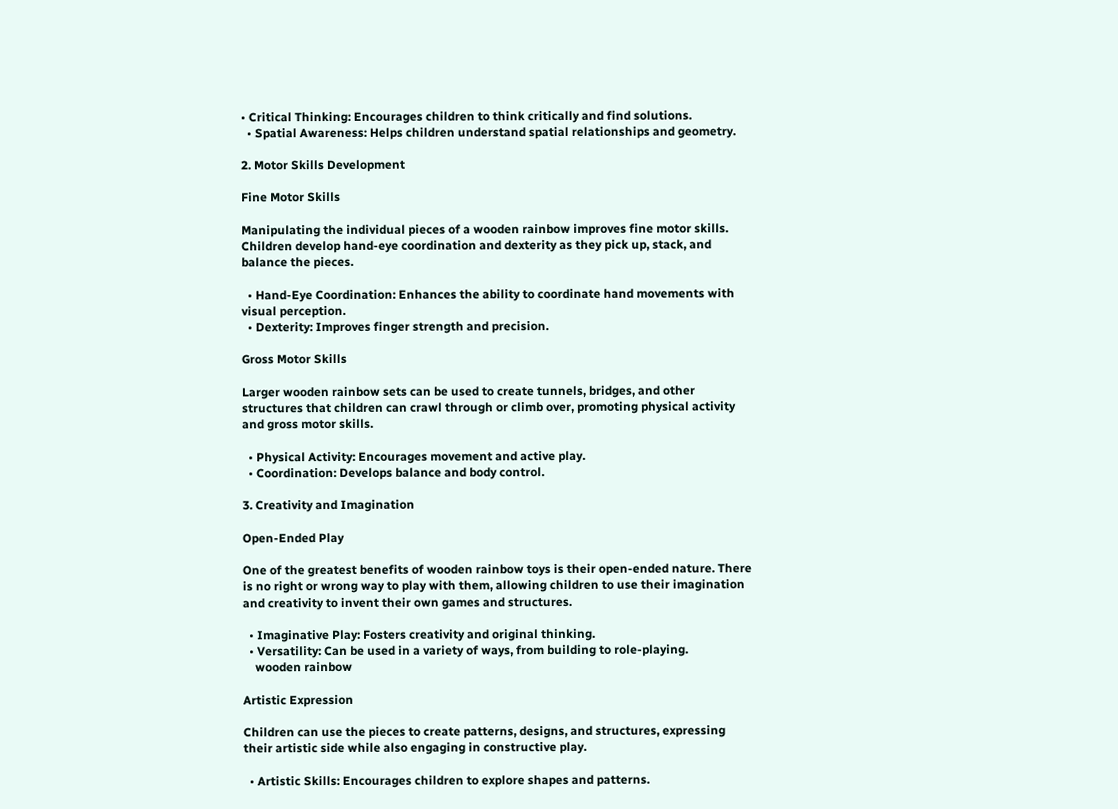• Critical Thinking: Encourages children to think critically and find solutions.
  • Spatial Awareness: Helps children understand spatial relationships and geometry.

2. Motor Skills Development

Fine Motor Skills

Manipulating the individual pieces of a wooden rainbow improves fine motor skills. Children develop hand-eye coordination and dexterity as they pick up, stack, and balance the pieces.

  • Hand-Eye Coordination: Enhances the ability to coordinate hand movements with visual perception.
  • Dexterity: Improves finger strength and precision.

Gross Motor Skills

Larger wooden rainbow sets can be used to create tunnels, bridges, and other structures that children can crawl through or climb over, promoting physical activity and gross motor skills.

  • Physical Activity: Encourages movement and active play.
  • Coordination: Develops balance and body control.

3. Creativity and Imagination

Open-Ended Play

One of the greatest benefits of wooden rainbow toys is their open-ended nature. There is no right or wrong way to play with them, allowing children to use their imagination and creativity to invent their own games and structures.

  • Imaginative Play: Fosters creativity and original thinking.
  • Versatility: Can be used in a variety of ways, from building to role-playing.
    wooden rainbow

Artistic Expression

Children can use the pieces to create patterns, designs, and structures, expressing their artistic side while also engaging in constructive play.

  • Artistic Skills: Encourages children to explore shapes and patterns.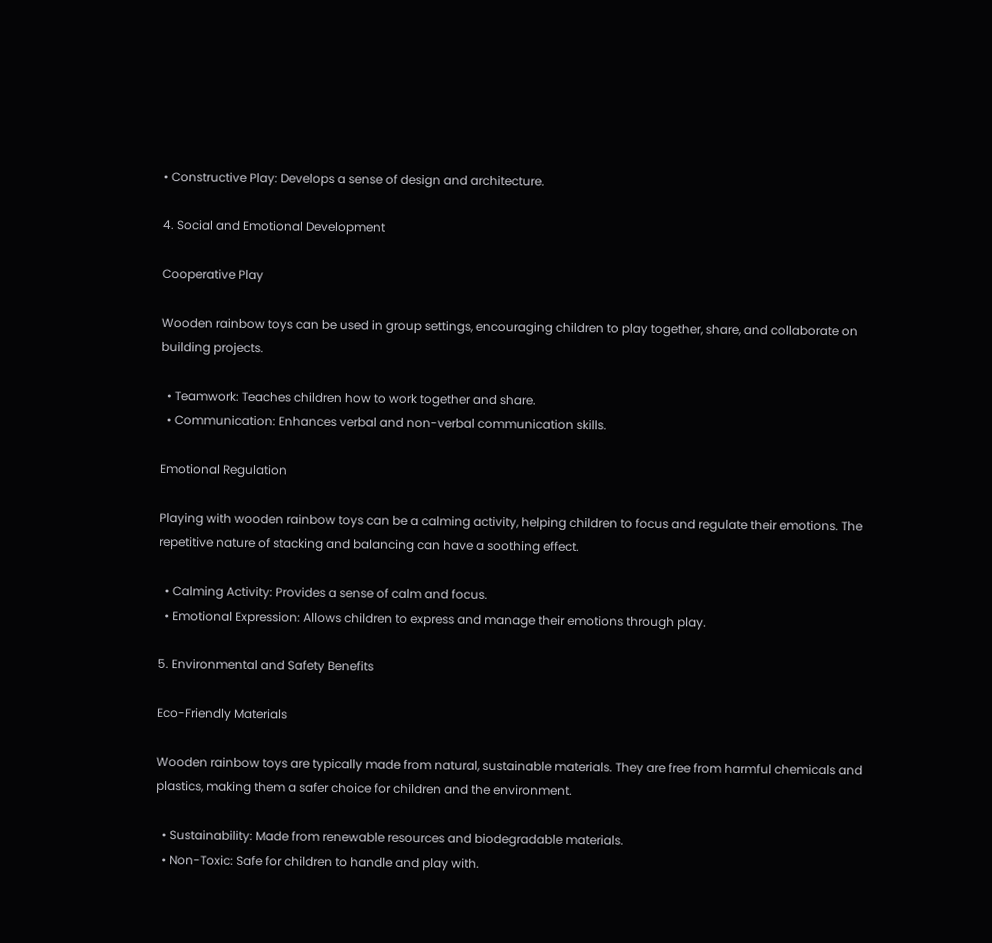• Constructive Play: Develops a sense of design and architecture.

4. Social and Emotional Development

Cooperative Play

Wooden rainbow toys can be used in group settings, encouraging children to play together, share, and collaborate on building projects.

  • Teamwork: Teaches children how to work together and share.
  • Communication: Enhances verbal and non-verbal communication skills.

Emotional Regulation

Playing with wooden rainbow toys can be a calming activity, helping children to focus and regulate their emotions. The repetitive nature of stacking and balancing can have a soothing effect.

  • Calming Activity: Provides a sense of calm and focus.
  • Emotional Expression: Allows children to express and manage their emotions through play.

5. Environmental and Safety Benefits

Eco-Friendly Materials

Wooden rainbow toys are typically made from natural, sustainable materials. They are free from harmful chemicals and plastics, making them a safer choice for children and the environment.

  • Sustainability: Made from renewable resources and biodegradable materials.
  • Non-Toxic: Safe for children to handle and play with.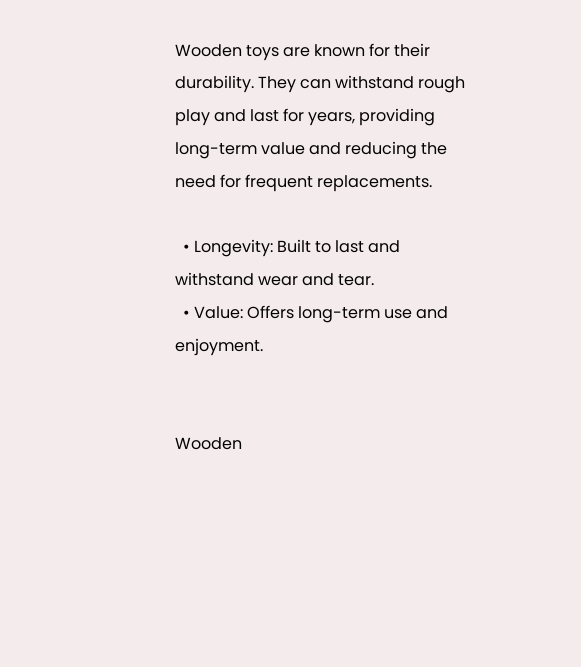Wooden toys are known for their durability. They can withstand rough play and last for years, providing long-term value and reducing the need for frequent replacements.

  • Longevity: Built to last and withstand wear and tear.
  • Value: Offers long-term use and enjoyment.


Wooden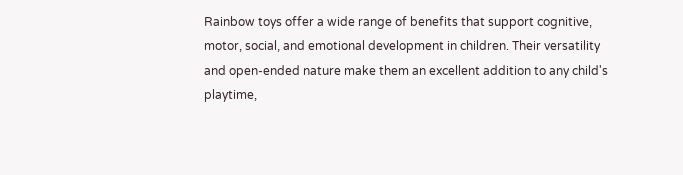Rainbow toys offer a wide range of benefits that support cognitive, motor, social, and emotional development in children. Their versatility and open-ended nature make them an excellent addition to any child's playtime,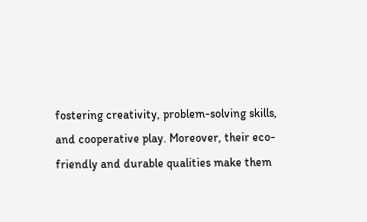fostering creativity, problem-solving skills, and cooperative play. Moreover, their eco-friendly and durable qualities make them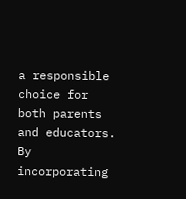a responsible choice for both parents and educators. By incorporating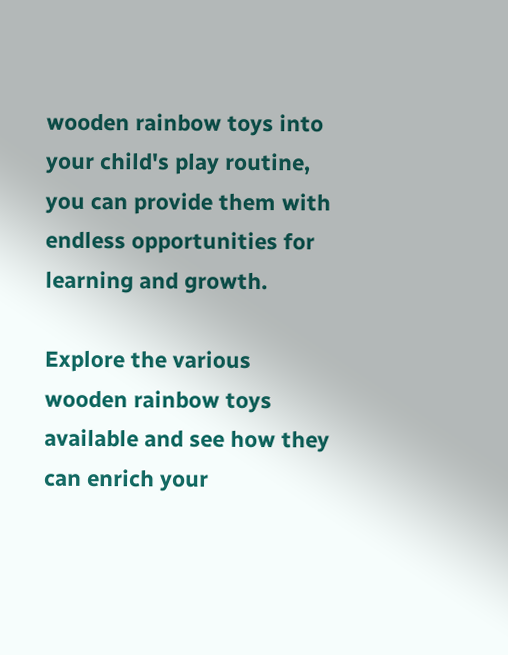wooden rainbow toys into your child's play routine, you can provide them with endless opportunities for learning and growth.

Explore the various wooden rainbow toys available and see how they can enrich your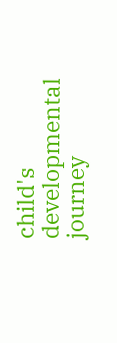child's developmental journey